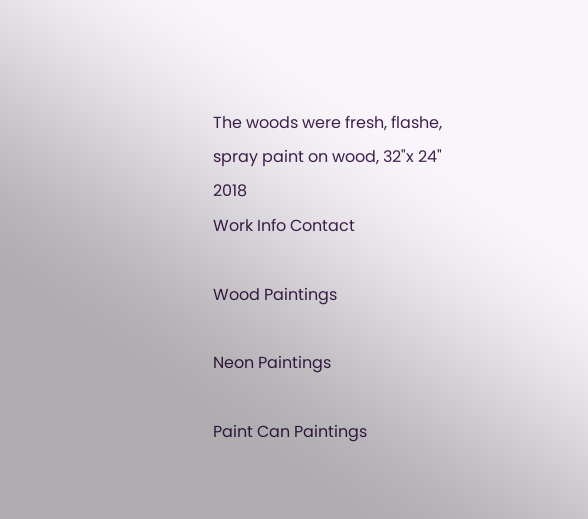The woods were fresh, flashe, spray paint on wood, 32"x 24" 2018
Work Info Contact

Wood Paintings

Neon Paintings

Paint Can Paintings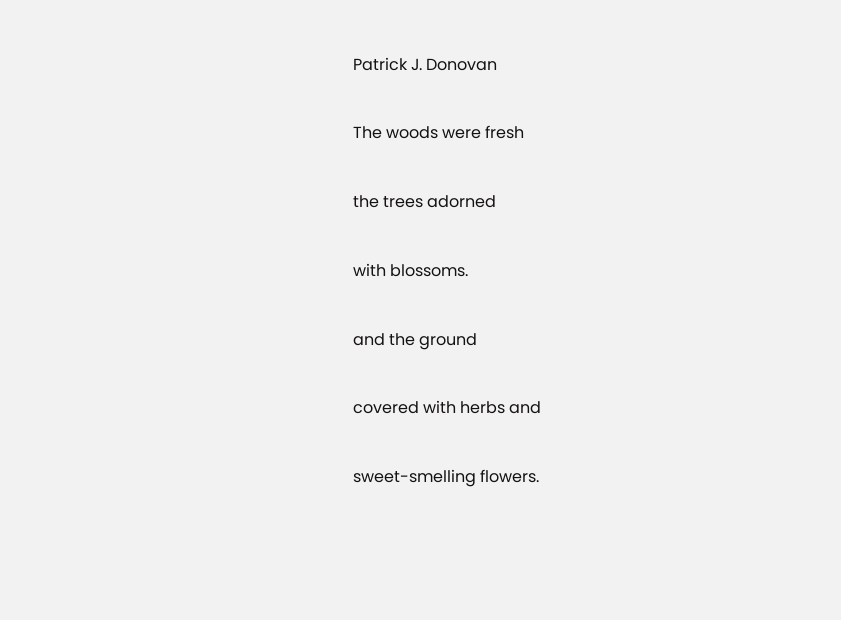Patrick J. Donovan

The woods were fresh

the trees adorned

with blossoms.

and the ground

covered with herbs and

sweet-smelling flowers.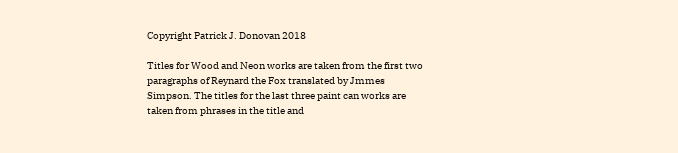Copyright Patrick J. Donovan 2018

Titles for Wood and Neon works are taken from the first two paragraphs of Reynard the Fox translated by Jmmes Simpson. The titles for the last three paint can works are taken from phrases in the title and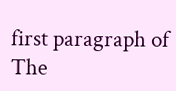first paragraph of The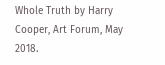Whole Truth by Harry Cooper, Art Forum, May 2018.